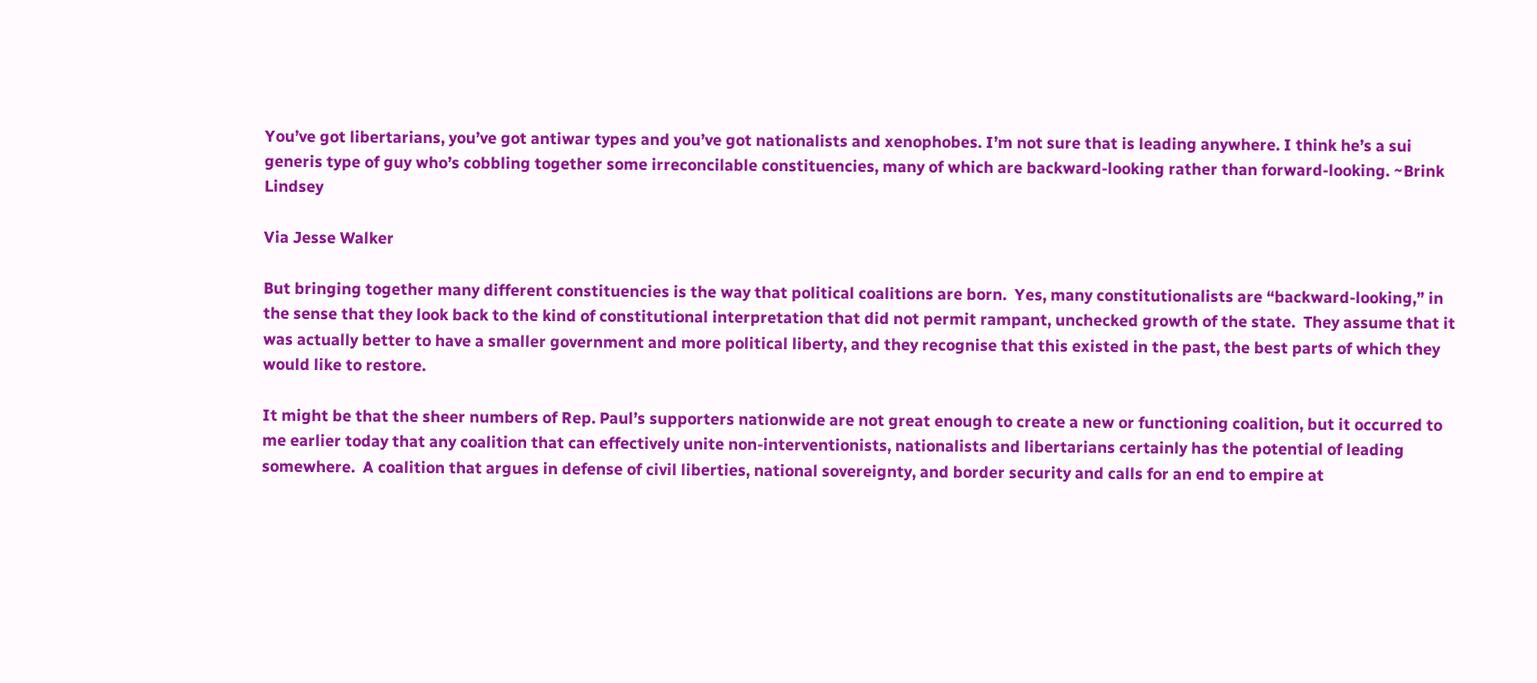You’ve got libertarians, you’ve got antiwar types and you’ve got nationalists and xenophobes. I’m not sure that is leading anywhere. I think he’s a sui generis type of guy who’s cobbling together some irreconcilable constituencies, many of which are backward-looking rather than forward-looking. ~Brink Lindsey

Via Jesse Walker

But bringing together many different constituencies is the way that political coalitions are born.  Yes, many constitutionalists are “backward-looking,” in the sense that they look back to the kind of constitutional interpretation that did not permit rampant, unchecked growth of the state.  They assume that it was actually better to have a smaller government and more political liberty, and they recognise that this existed in the past, the best parts of which they would like to restore.

It might be that the sheer numbers of Rep. Paul’s supporters nationwide are not great enough to create a new or functioning coalition, but it occurred to me earlier today that any coalition that can effectively unite non-interventionists, nationalists and libertarians certainly has the potential of leading somewhere.  A coalition that argues in defense of civil liberties, national sovereignty, and border security and calls for an end to empire at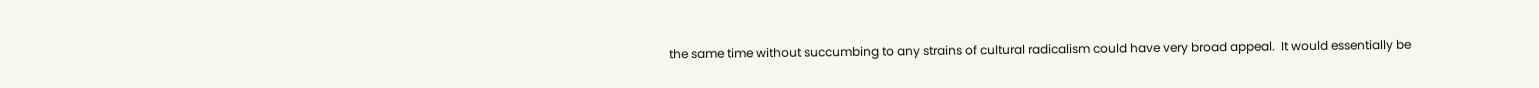the same time without succumbing to any strains of cultural radicalism could have very broad appeal.  It would essentially be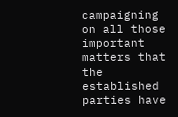campaigning on all those important matters that the established parties have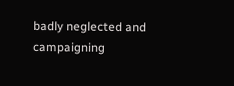badly neglected and campaigning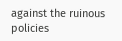against the ruinous policies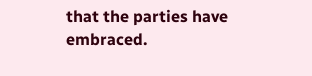that the parties have embraced.